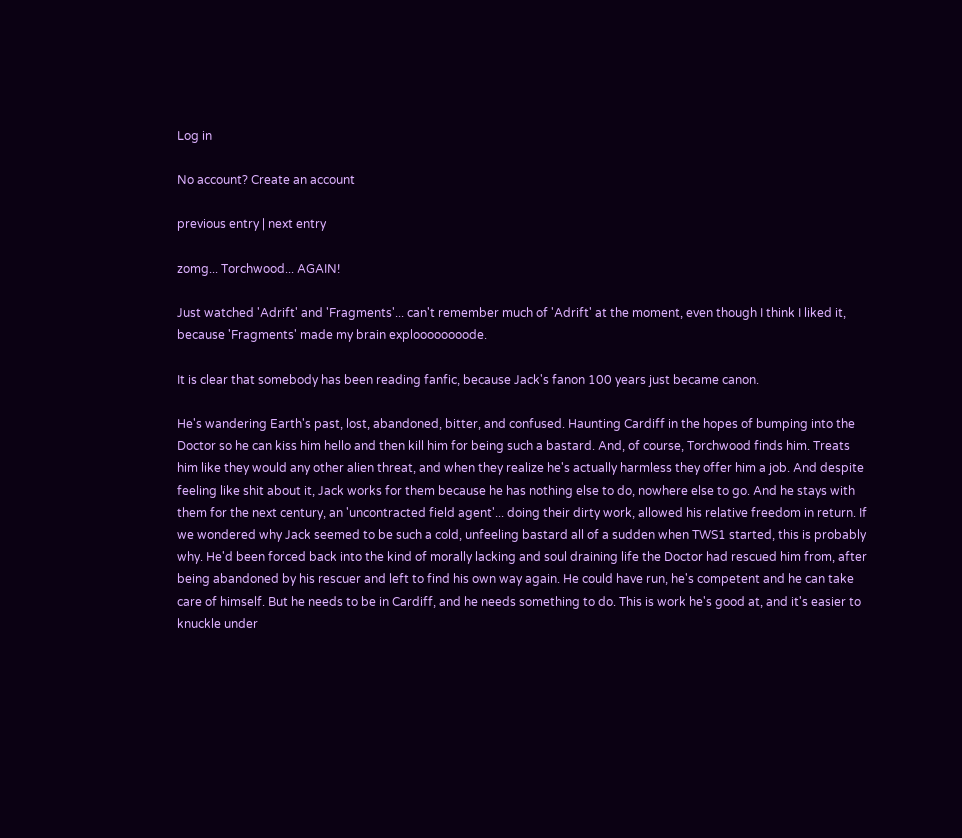Log in

No account? Create an account

previous entry | next entry

zomg... Torchwood... AGAIN!

Just watched 'Adrift' and 'Fragments'... can't remember much of 'Adrift' at the moment, even though I think I liked it, because 'Fragments' made my brain exploooooooode.

It is clear that somebody has been reading fanfic, because Jack's fanon 100 years just became canon.

He's wandering Earth's past, lost, abandoned, bitter, and confused. Haunting Cardiff in the hopes of bumping into the Doctor so he can kiss him hello and then kill him for being such a bastard. And, of course, Torchwood finds him. Treats him like they would any other alien threat, and when they realize he's actually harmless they offer him a job. And despite feeling like shit about it, Jack works for them because he has nothing else to do, nowhere else to go. And he stays with them for the next century, an 'uncontracted field agent'... doing their dirty work, allowed his relative freedom in return. If we wondered why Jack seemed to be such a cold, unfeeling bastard all of a sudden when TWS1 started, this is probably why. He'd been forced back into the kind of morally lacking and soul draining life the Doctor had rescued him from, after being abandoned by his rescuer and left to find his own way again. He could have run, he's competent and he can take care of himself. But he needs to be in Cardiff, and he needs something to do. This is work he's good at, and it's easier to knuckle under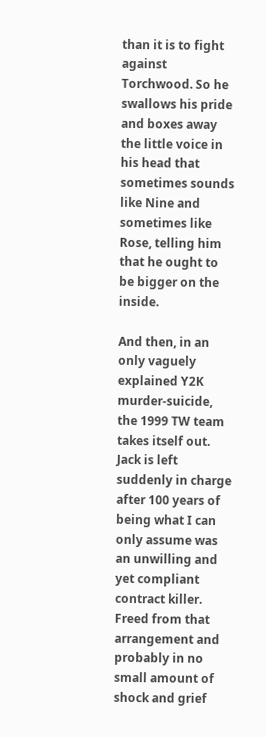than it is to fight against Torchwood. So he swallows his pride and boxes away the little voice in his head that sometimes sounds like Nine and sometimes like Rose, telling him that he ought to be bigger on the inside.

And then, in an only vaguely explained Y2K murder-suicide, the 1999 TW team takes itself out. Jack is left suddenly in charge after 100 years of being what I can only assume was an unwilling and yet compliant contract killer. Freed from that arrangement and probably in no small amount of shock and grief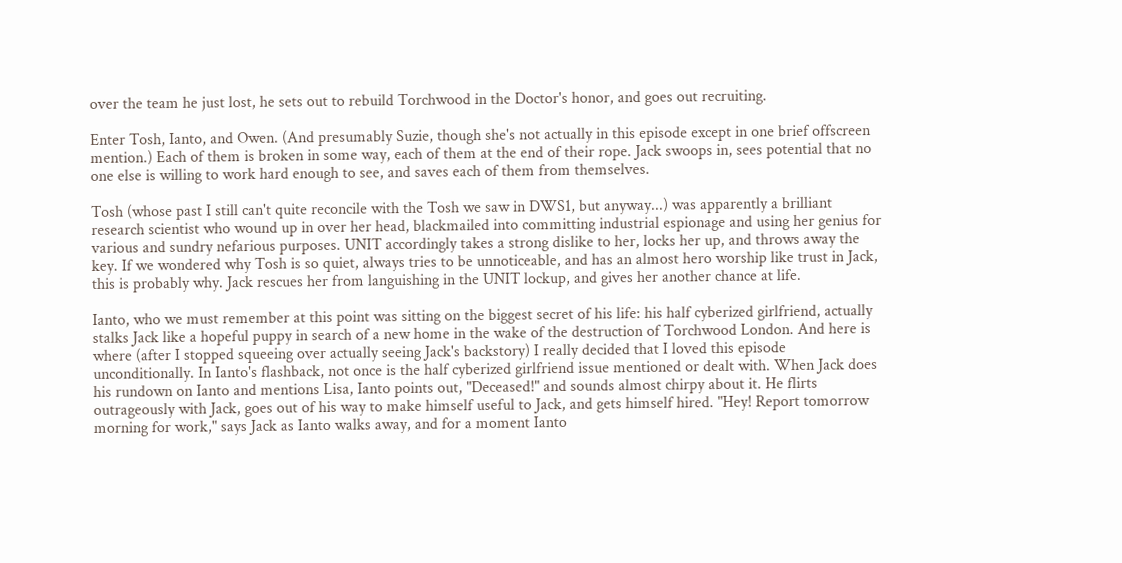over the team he just lost, he sets out to rebuild Torchwood in the Doctor's honor, and goes out recruiting.

Enter Tosh, Ianto, and Owen. (And presumably Suzie, though she's not actually in this episode except in one brief offscreen mention.) Each of them is broken in some way, each of them at the end of their rope. Jack swoops in, sees potential that no one else is willing to work hard enough to see, and saves each of them from themselves.

Tosh (whose past I still can't quite reconcile with the Tosh we saw in DWS1, but anyway...) was apparently a brilliant research scientist who wound up in over her head, blackmailed into committing industrial espionage and using her genius for various and sundry nefarious purposes. UNIT accordingly takes a strong dislike to her, locks her up, and throws away the key. If we wondered why Tosh is so quiet, always tries to be unnoticeable, and has an almost hero worship like trust in Jack, this is probably why. Jack rescues her from languishing in the UNIT lockup, and gives her another chance at life.

Ianto, who we must remember at this point was sitting on the biggest secret of his life: his half cyberized girlfriend, actually stalks Jack like a hopeful puppy in search of a new home in the wake of the destruction of Torchwood London. And here is where (after I stopped squeeing over actually seeing Jack's backstory) I really decided that I loved this episode unconditionally. In Ianto's flashback, not once is the half cyberized girlfriend issue mentioned or dealt with. When Jack does his rundown on Ianto and mentions Lisa, Ianto points out, "Deceased!" and sounds almost chirpy about it. He flirts outrageously with Jack, goes out of his way to make himself useful to Jack, and gets himself hired. "Hey! Report tomorrow morning for work," says Jack as Ianto walks away, and for a moment Ianto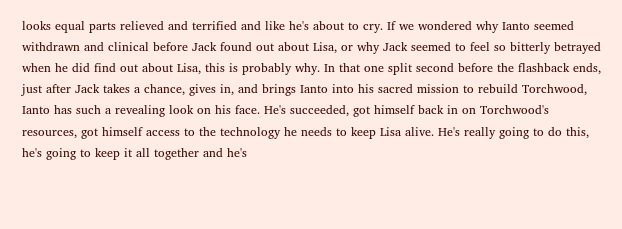looks equal parts relieved and terrified and like he's about to cry. If we wondered why Ianto seemed withdrawn and clinical before Jack found out about Lisa, or why Jack seemed to feel so bitterly betrayed when he did find out about Lisa, this is probably why. In that one split second before the flashback ends, just after Jack takes a chance, gives in, and brings Ianto into his sacred mission to rebuild Torchwood, Ianto has such a revealing look on his face. He's succeeded, got himself back in on Torchwood's resources, got himself access to the technology he needs to keep Lisa alive. He's really going to do this, he's going to keep it all together and he's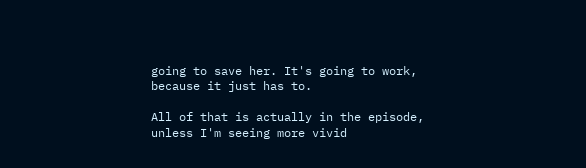going to save her. It's going to work, because it just has to.

All of that is actually in the episode, unless I'm seeing more vivid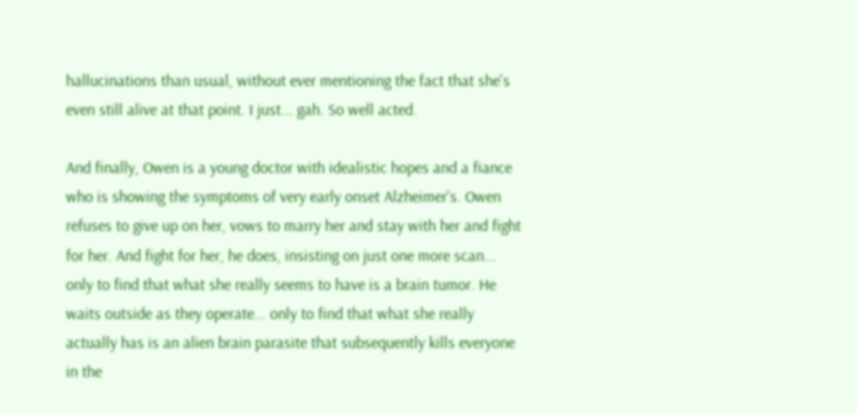hallucinations than usual, without ever mentioning the fact that she's even still alive at that point. I just... gah. So well acted.

And finally, Owen is a young doctor with idealistic hopes and a fiance who is showing the symptoms of very early onset Alzheimer's. Owen refuses to give up on her, vows to marry her and stay with her and fight for her. And fight for her, he does, insisting on just one more scan... only to find that what she really seems to have is a brain tumor. He waits outside as they operate... only to find that what she really actually has is an alien brain parasite that subsequently kills everyone in the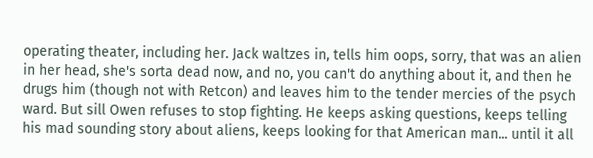operating theater, including her. Jack waltzes in, tells him oops, sorry, that was an alien in her head, she's sorta dead now, and no, you can't do anything about it, and then he drugs him (though not with Retcon) and leaves him to the tender mercies of the psych ward. But sill Owen refuses to stop fighting. He keeps asking questions, keeps telling his mad sounding story about aliens, keeps looking for that American man... until it all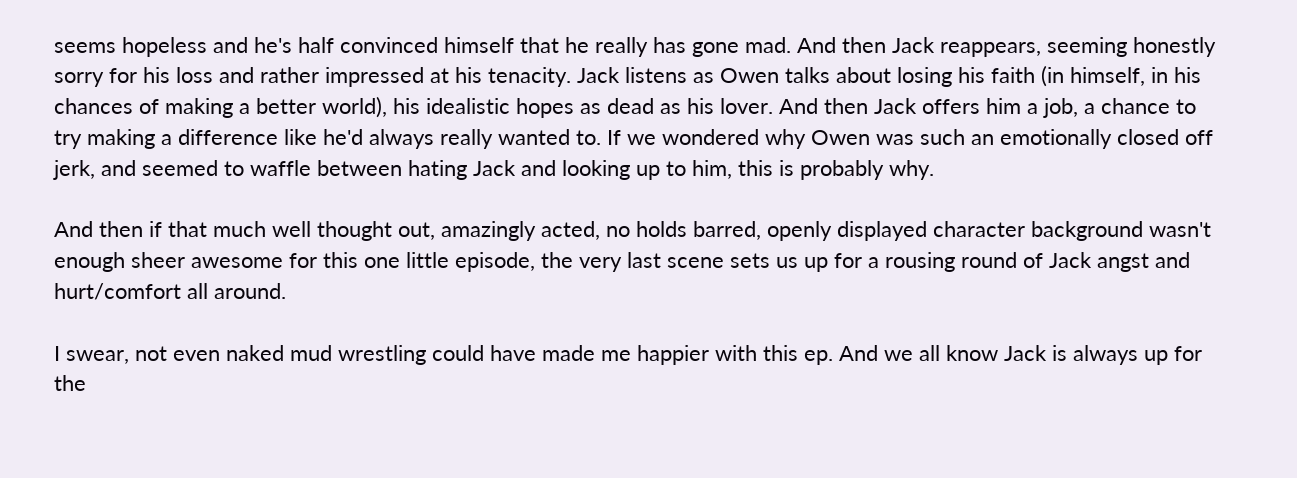seems hopeless and he's half convinced himself that he really has gone mad. And then Jack reappears, seeming honestly sorry for his loss and rather impressed at his tenacity. Jack listens as Owen talks about losing his faith (in himself, in his chances of making a better world), his idealistic hopes as dead as his lover. And then Jack offers him a job, a chance to try making a difference like he'd always really wanted to. If we wondered why Owen was such an emotionally closed off jerk, and seemed to waffle between hating Jack and looking up to him, this is probably why.

And then if that much well thought out, amazingly acted, no holds barred, openly displayed character background wasn't enough sheer awesome for this one little episode, the very last scene sets us up for a rousing round of Jack angst and hurt/comfort all around.

I swear, not even naked mud wrestling could have made me happier with this ep. And we all know Jack is always up for the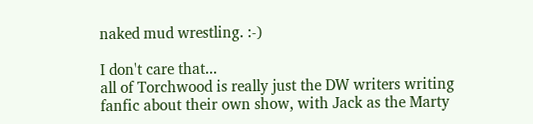naked mud wrestling. :-)

I don't care that...
all of Torchwood is really just the DW writers writing fanfic about their own show, with Jack as the Marty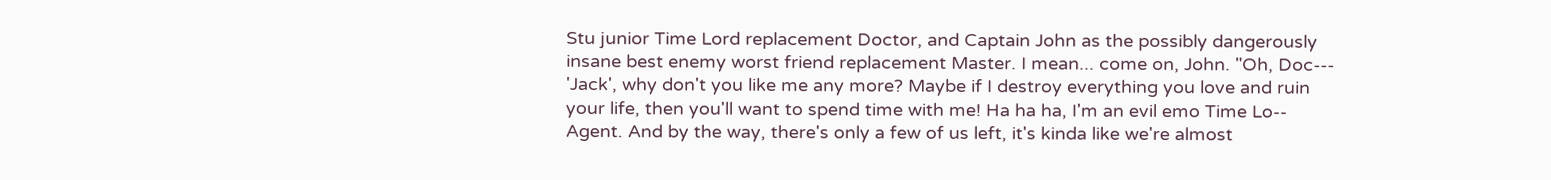Stu junior Time Lord replacement Doctor, and Captain John as the possibly dangerously insane best enemy worst friend replacement Master. I mean... come on, John. "Oh, Doc--- 'Jack', why don't you like me any more? Maybe if I destroy everything you love and ruin your life, then you'll want to spend time with me! Ha ha ha, I'm an evil emo Time Lo-- Agent. And by the way, there's only a few of us left, it's kinda like we're almost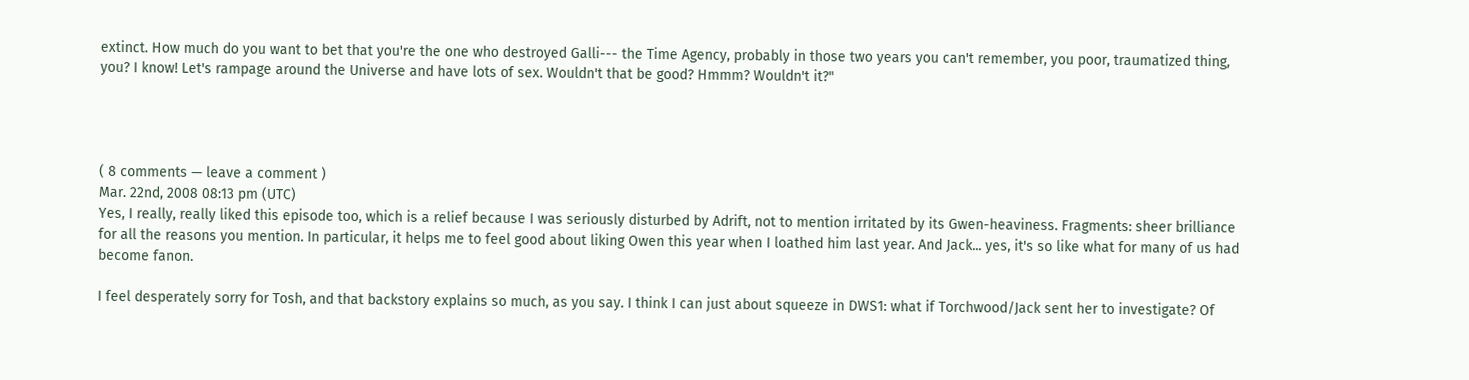extinct. How much do you want to bet that you're the one who destroyed Galli--- the Time Agency, probably in those two years you can't remember, you poor, traumatized thing, you? I know! Let's rampage around the Universe and have lots of sex. Wouldn't that be good? Hmmm? Wouldn't it?"




( 8 comments — leave a comment )
Mar. 22nd, 2008 08:13 pm (UTC)
Yes, I really, really liked this episode too, which is a relief because I was seriously disturbed by Adrift, not to mention irritated by its Gwen-heaviness. Fragments: sheer brilliance for all the reasons you mention. In particular, it helps me to feel good about liking Owen this year when I loathed him last year. And Jack... yes, it's so like what for many of us had become fanon.

I feel desperately sorry for Tosh, and that backstory explains so much, as you say. I think I can just about squeeze in DWS1: what if Torchwood/Jack sent her to investigate? Of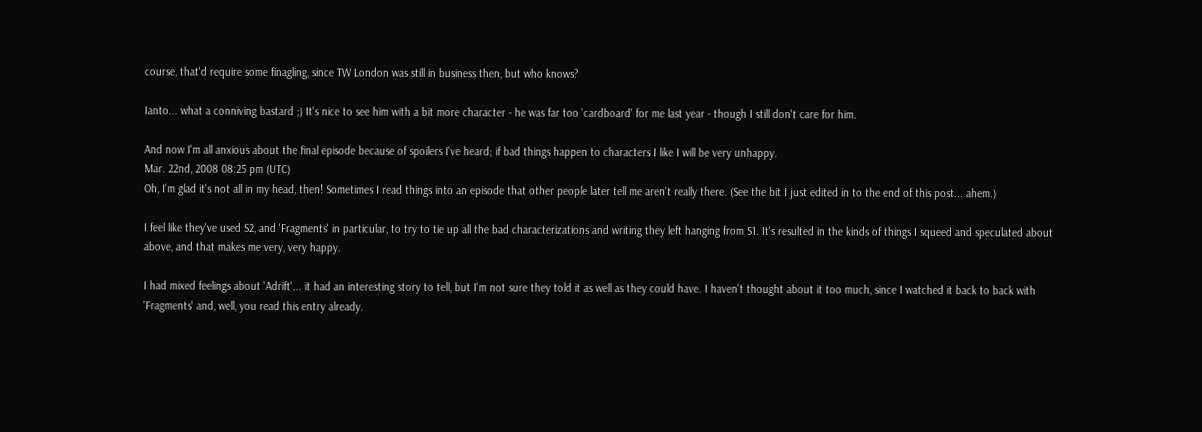course, that'd require some finagling, since TW London was still in business then, but who knows?

Ianto... what a conniving bastard ;) It's nice to see him with a bit more character - he was far too 'cardboard' for me last year - though I still don't care for him.

And now I'm all anxious about the final episode because of spoilers I've heard; if bad things happen to characters I like I will be very unhappy.
Mar. 22nd, 2008 08:25 pm (UTC)
Oh, I'm glad it's not all in my head, then! Sometimes I read things into an episode that other people later tell me aren't really there. (See the bit I just edited in to the end of this post... ahem.)

I feel like they've used S2, and 'Fragments' in particular, to try to tie up all the bad characterizations and writing they left hanging from S1. It's resulted in the kinds of things I squeed and speculated about above, and that makes me very, very happy.

I had mixed feelings about 'Adrift'... it had an interesting story to tell, but I'm not sure they told it as well as they could have. I haven't thought about it too much, since I watched it back to back with 'Fragments' and, well, you read this entry already.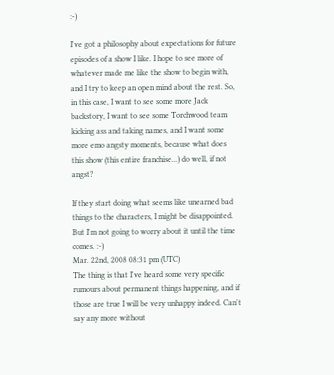:-)

I've got a philosophy about expectations for future episodes of a show I like. I hope to see more of whatever made me like the show to begin with, and I try to keep an open mind about the rest. So, in this case, I want to see some more Jack backstory, I want to see some Torchwood team kicking ass and taking names, and I want some more emo angsty moments, because what does this show (this entire franchise...) do well, if not angst?

If they start doing what seems like unearned bad things to the characters, I might be disappointed. But I'm not going to worry about it until the time comes. :-)
Mar. 22nd, 2008 08:31 pm (UTC)
The thing is that I've heard some very specific rumours about permanent things happening, and if those are true I will be very unhappy indeed. Can't say any more without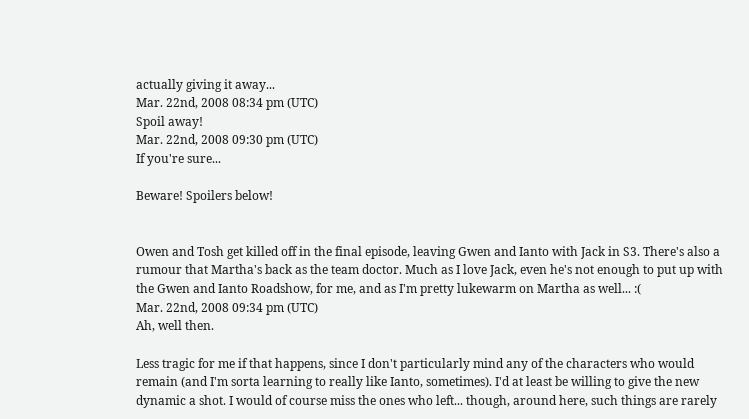actually giving it away...
Mar. 22nd, 2008 08:34 pm (UTC)
Spoil away!
Mar. 22nd, 2008 09:30 pm (UTC)
If you're sure...

Beware! Spoilers below!


Owen and Tosh get killed off in the final episode, leaving Gwen and Ianto with Jack in S3. There's also a rumour that Martha's back as the team doctor. Much as I love Jack, even he's not enough to put up with the Gwen and Ianto Roadshow, for me, and as I'm pretty lukewarm on Martha as well... :(
Mar. 22nd, 2008 09:34 pm (UTC)
Ah, well then.

Less tragic for me if that happens, since I don't particularly mind any of the characters who would remain (and I'm sorta learning to really like Ianto, sometimes). I'd at least be willing to give the new dynamic a shot. I would of course miss the ones who left... though, around here, such things are rarely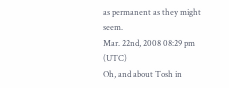as permanent as they might seem.
Mar. 22nd, 2008 08:29 pm (UTC)
Oh, and about Tosh in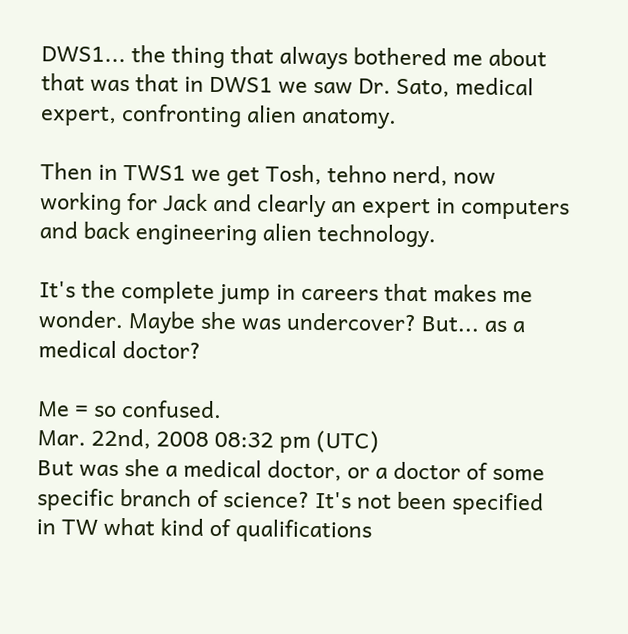DWS1... the thing that always bothered me about that was that in DWS1 we saw Dr. Sato, medical expert, confronting alien anatomy.

Then in TWS1 we get Tosh, tehno nerd, now working for Jack and clearly an expert in computers and back engineering alien technology.

It's the complete jump in careers that makes me wonder. Maybe she was undercover? But... as a medical doctor?

Me = so confused.
Mar. 22nd, 2008 08:32 pm (UTC)
But was she a medical doctor, or a doctor of some specific branch of science? It's not been specified in TW what kind of qualifications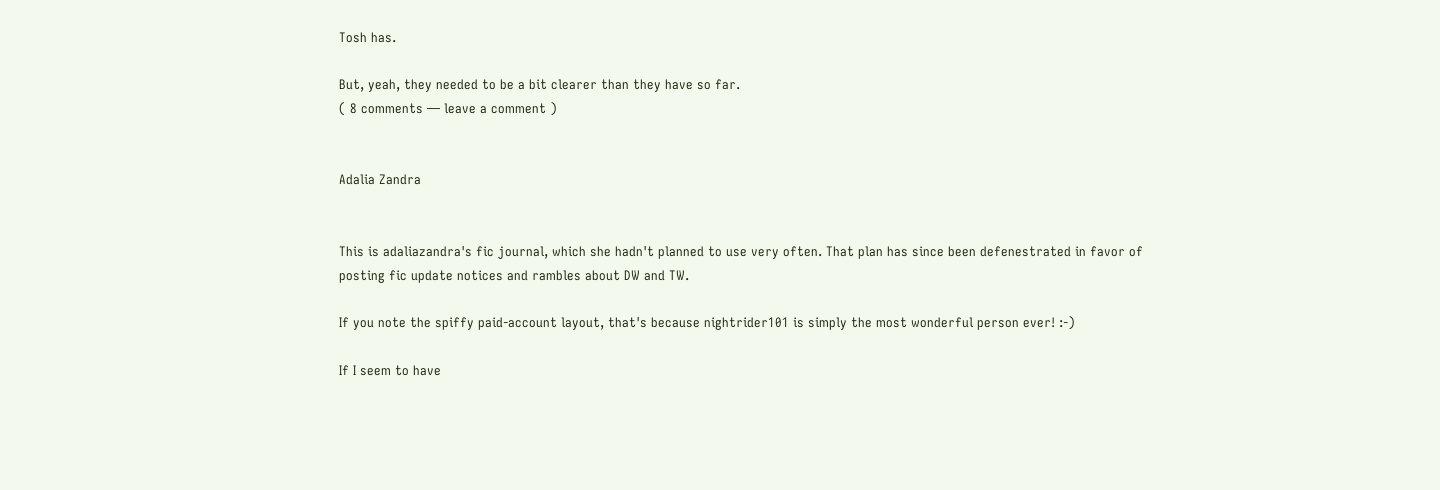Tosh has.

But, yeah, they needed to be a bit clearer than they have so far.
( 8 comments — leave a comment )


Adalia Zandra


This is adaliazandra's fic journal, which she hadn't planned to use very often. That plan has since been defenestrated in favor of posting fic update notices and rambles about DW and TW.

If you note the spiffy paid-account layout, that's because nightrider101 is simply the most wonderful person ever! :-)

If I seem to have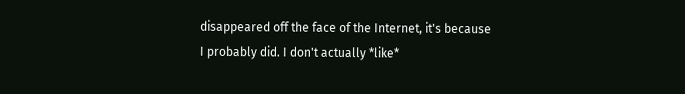disappeared off the face of the Internet, it's because I probably did. I don't actually *like*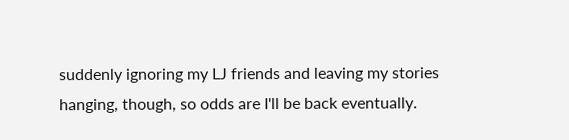suddenly ignoring my LJ friends and leaving my stories hanging, though, so odds are I'll be back eventually.